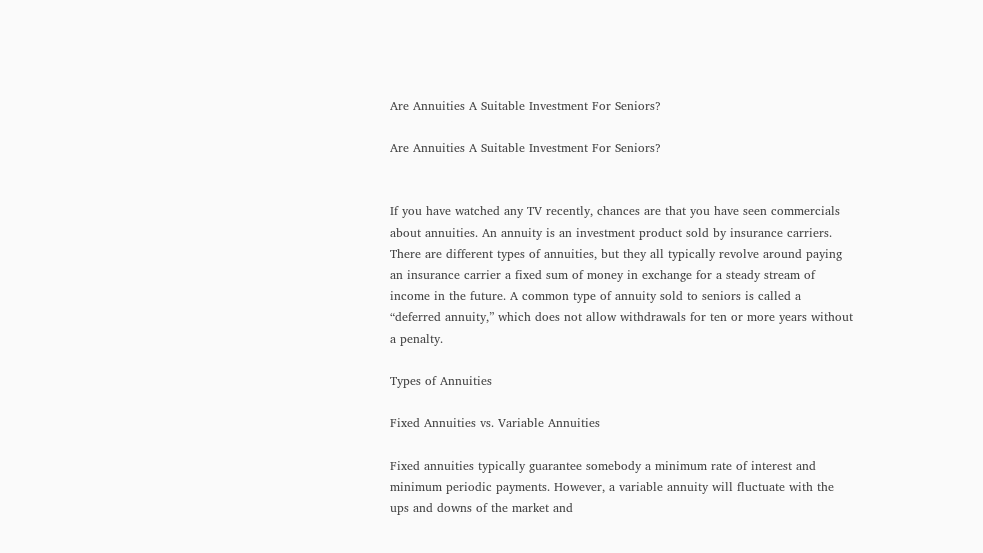Are Annuities A Suitable Investment For Seniors?

Are Annuities A Suitable Investment For Seniors?


If you have watched any TV recently, chances are that you have seen commercials about annuities. An annuity is an investment product sold by insurance carriers. There are different types of annuities, but they all typically revolve around paying an insurance carrier a fixed sum of money in exchange for a steady stream of income in the future. A common type of annuity sold to seniors is called a “deferred annuity,” which does not allow withdrawals for ten or more years without a penalty.

Types of Annuities

Fixed Annuities vs. Variable Annuities

Fixed annuities typically guarantee somebody a minimum rate of interest and minimum periodic payments. However, a variable annuity will fluctuate with the ups and downs of the market and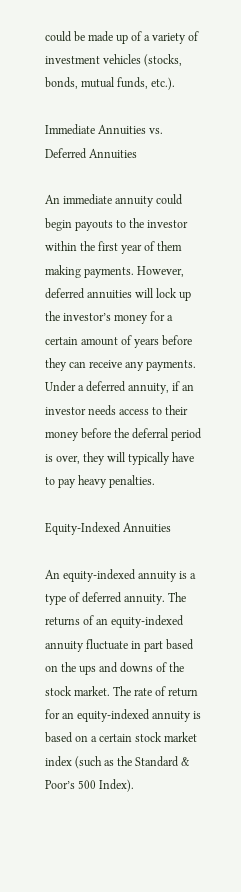could be made up of a variety of investment vehicles (stocks, bonds, mutual funds, etc.).

Immediate Annuities vs. Deferred Annuities

An immediate annuity could begin payouts to the investor within the first year of them making payments. However, deferred annuities will lock up the investor’s money for a certain amount of years before they can receive any payments. Under a deferred annuity, if an investor needs access to their money before the deferral period is over, they will typically have to pay heavy penalties.

Equity-Indexed Annuities

An equity-indexed annuity is a type of deferred annuity. The returns of an equity-indexed annuity fluctuate in part based on the ups and downs of the stock market. The rate of return for an equity-indexed annuity is based on a certain stock market index (such as the Standard & Poor’s 500 Index).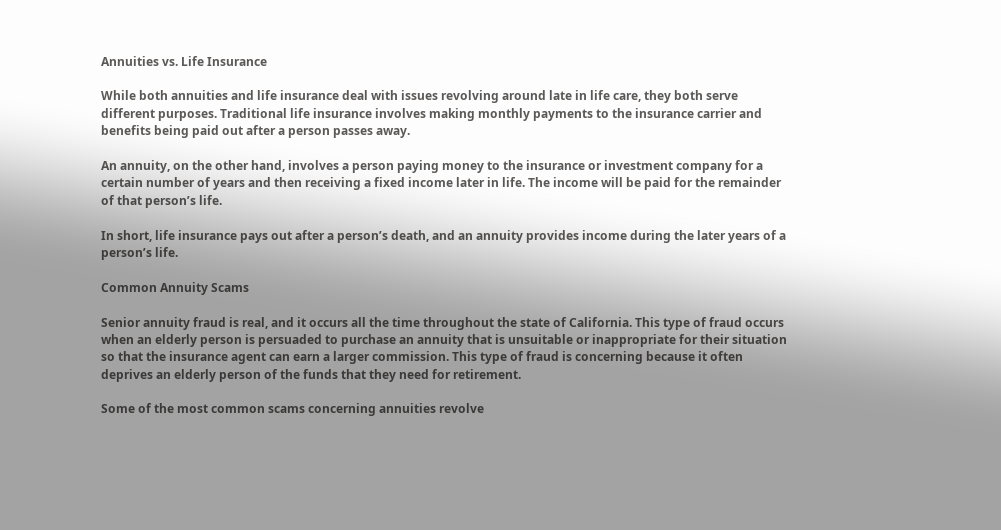Annuities vs. Life Insurance

While both annuities and life insurance deal with issues revolving around late in life care, they both serve different purposes. Traditional life insurance involves making monthly payments to the insurance carrier and benefits being paid out after a person passes away.

An annuity, on the other hand, involves a person paying money to the insurance or investment company for a certain number of years and then receiving a fixed income later in life. The income will be paid for the remainder of that person’s life.

In short, life insurance pays out after a person’s death, and an annuity provides income during the later years of a person’s life.

Common Annuity Scams

Senior annuity fraud is real, and it occurs all the time throughout the state of California. This type of fraud occurs when an elderly person is persuaded to purchase an annuity that is unsuitable or inappropriate for their situation so that the insurance agent can earn a larger commission. This type of fraud is concerning because it often deprives an elderly person of the funds that they need for retirement.

Some of the most common scams concerning annuities revolve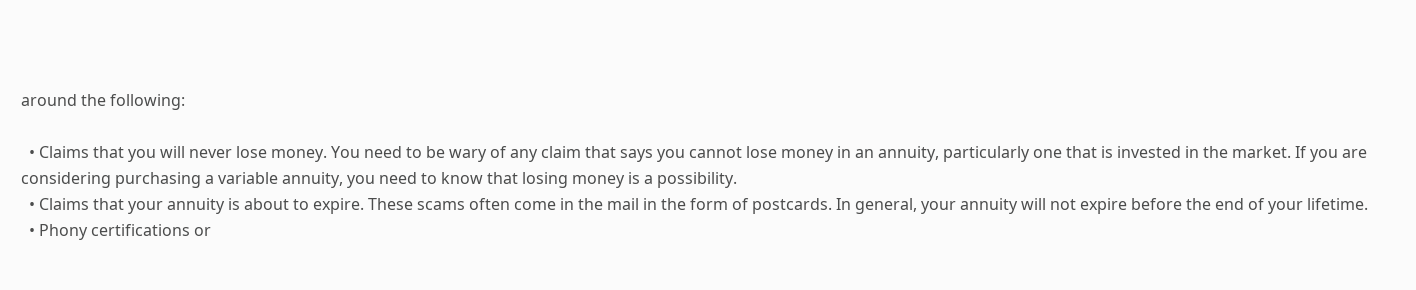around the following:

  • Claims that you will never lose money. You need to be wary of any claim that says you cannot lose money in an annuity, particularly one that is invested in the market. If you are considering purchasing a variable annuity, you need to know that losing money is a possibility.
  • Claims that your annuity is about to expire. These scams often come in the mail in the form of postcards. In general, your annuity will not expire before the end of your lifetime.
  • Phony certifications or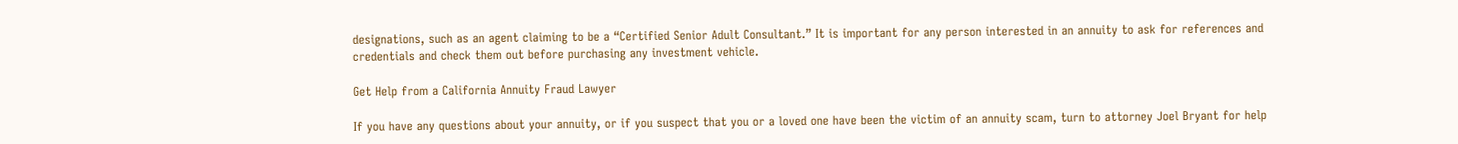designations, such as an agent claiming to be a “Certified Senior Adult Consultant.” It is important for any person interested in an annuity to ask for references and credentials and check them out before purchasing any investment vehicle.

Get Help from a California Annuity Fraud Lawyer

If you have any questions about your annuity, or if you suspect that you or a loved one have been the victim of an annuity scam, turn to attorney Joel Bryant for help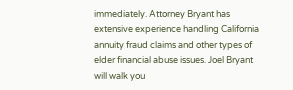immediately. Attorney Bryant has extensive experience handling California annuity fraud claims and other types of elder financial abuse issues. Joel Bryant will walk you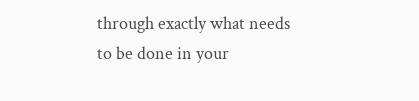through exactly what needs to be done in your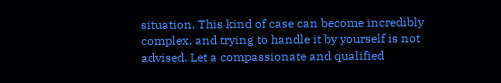situation. This kind of case can become incredibly complex, and trying to handle it by yourself is not advised. Let a compassionate and qualified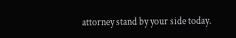attorney stand by your side today.